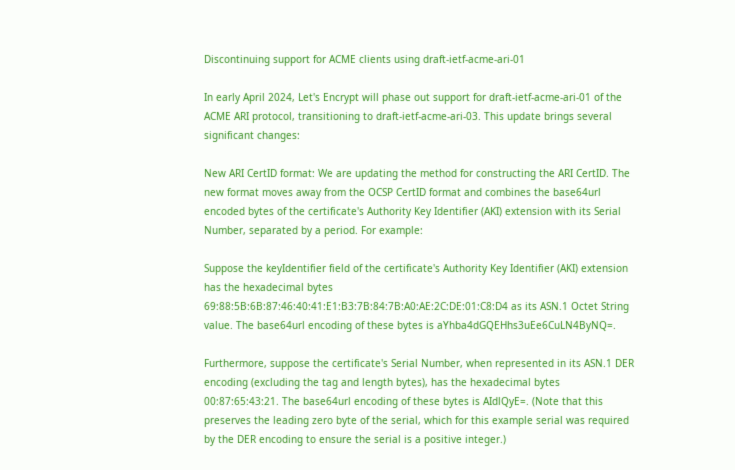Discontinuing support for ACME clients using draft-ietf-acme-ari-01

In early April 2024, Let's Encrypt will phase out support for draft-ietf-acme-ari-01 of the ACME ARI protocol, transitioning to draft-ietf-acme-ari-03. This update brings several significant changes:

New ARI CertID format: We are updating the method for constructing the ARI CertID. The new format moves away from the OCSP CertID format and combines the base64url encoded bytes of the certificate's Authority Key Identifier (AKI) extension with its Serial Number, separated by a period. For example:

Suppose the keyIdentifier field of the certificate's Authority Key Identifier (AKI) extension has the hexadecimal bytes 69:88:5B:6B:87:46:40:41:E1:B3:7B:84:7B:A0:AE:2C:DE:01:C8:D4 as its ASN.1 Octet String value. The base64url encoding of these bytes is aYhba4dGQEHhs3uEe6CuLN4ByNQ=.

Furthermore, suppose the certificate's Serial Number, when represented in its ASN.1 DER encoding (excluding the tag and length bytes), has the hexadecimal bytes 00:87:65:43:21. The base64url encoding of these bytes is AIdlQyE=. (Note that this preserves the leading zero byte of the serial, which for this example serial was required by the DER encoding to ensure the serial is a positive integer.)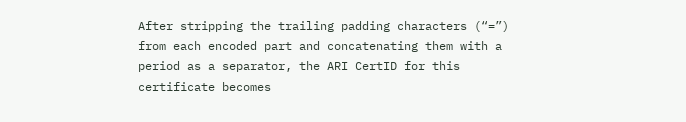After stripping the trailing padding characters (“=”) from each encoded part and concatenating them with a period as a separator, the ARI CertID for this certificate becomes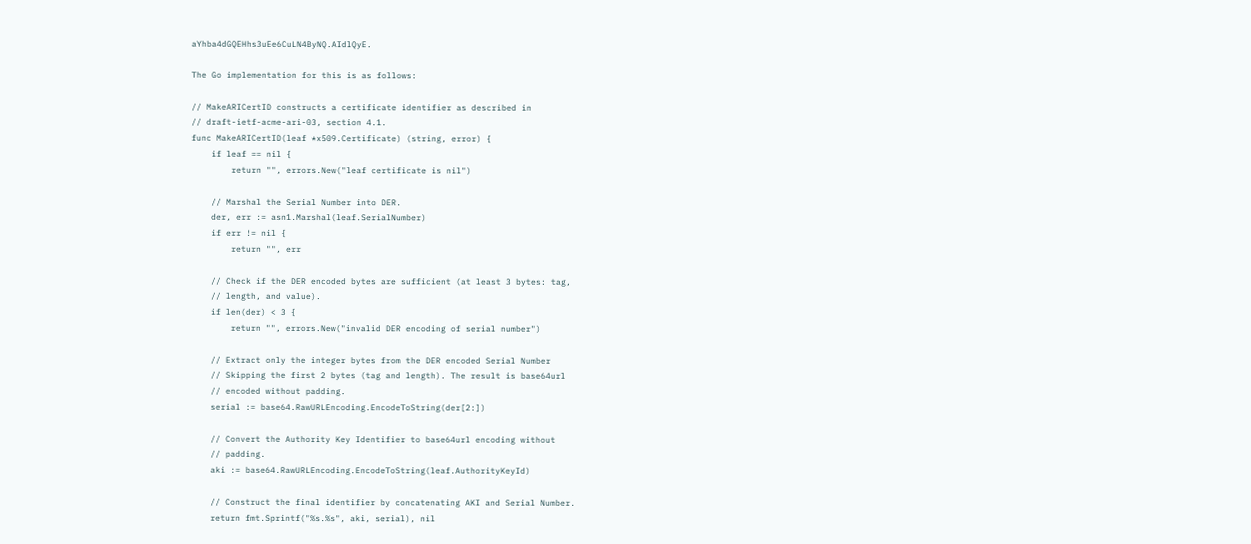aYhba4dGQEHhs3uEe6CuLN4ByNQ.AIdlQyE.

The Go implementation for this is as follows:

// MakeARICertID constructs a certificate identifier as described in
// draft-ietf-acme-ari-03, section 4.1.
func MakeARICertID(leaf *x509.Certificate) (string, error) {
    if leaf == nil {
        return "", errors.New("leaf certificate is nil")

    // Marshal the Serial Number into DER.
    der, err := asn1.Marshal(leaf.SerialNumber)
    if err != nil {
        return "", err

    // Check if the DER encoded bytes are sufficient (at least 3 bytes: tag,
    // length, and value).
    if len(der) < 3 {
        return "", errors.New("invalid DER encoding of serial number")

    // Extract only the integer bytes from the DER encoded Serial Number
    // Skipping the first 2 bytes (tag and length). The result is base64url
    // encoded without padding.
    serial := base64.RawURLEncoding.EncodeToString(der[2:])

    // Convert the Authority Key Identifier to base64url encoding without
    // padding.
    aki := base64.RawURLEncoding.EncodeToString(leaf.AuthorityKeyId)

    // Construct the final identifier by concatenating AKI and Serial Number.
    return fmt.Sprintf("%s.%s", aki, serial), nil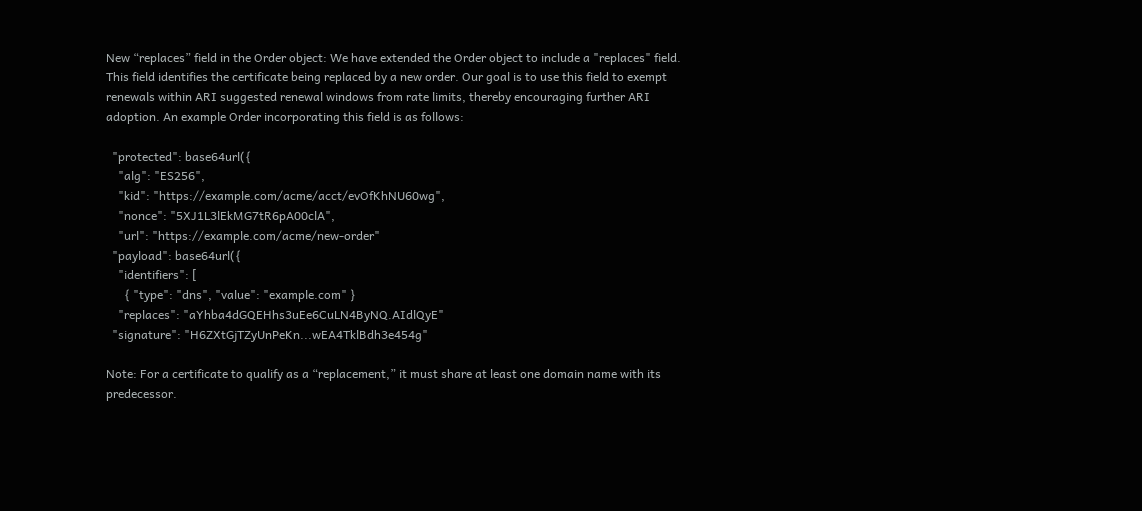New “replaces” field in the Order object: We have extended the Order object to include a "replaces" field. This field identifies the certificate being replaced by a new order. Our goal is to use this field to exempt renewals within ARI suggested renewal windows from rate limits, thereby encouraging further ARI adoption. An example Order incorporating this field is as follows:

  "protected": base64url({
    "alg": "ES256",
    "kid": "https://example.com/acme/acct/evOfKhNU60wg",
    "nonce": "5XJ1L3lEkMG7tR6pA00clA",
    "url": "https://example.com/acme/new-order"
  "payload": base64url({
    "identifiers": [
      { "type": "dns", "value": "example.com" }
    "replaces": "aYhba4dGQEHhs3uEe6CuLN4ByNQ.AIdlQyE"
  "signature": "H6ZXtGjTZyUnPeKn...wEA4TklBdh3e454g"

Note: For a certificate to qualify as a “replacement,” it must share at least one domain name with its predecessor.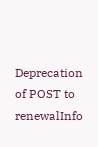Deprecation of POST to renewalInfo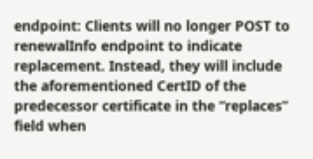endpoint: Clients will no longer POST to renewalInfo endpoint to indicate replacement. Instead, they will include the aforementioned CertID of the predecessor certificate in the “replaces” field when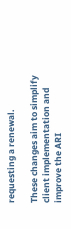requesting a renewal.

These changes aim to simplify client implementation and improve the ARI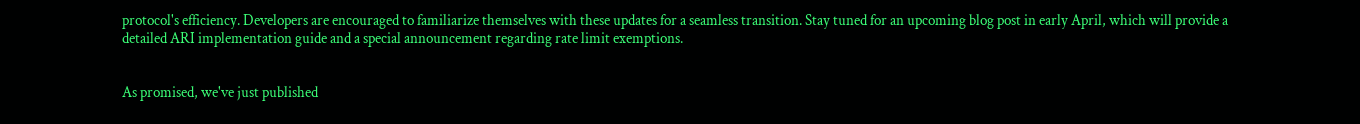protocol's efficiency. Developers are encouraged to familiarize themselves with these updates for a seamless transition. Stay tuned for an upcoming blog post in early April, which will provide a detailed ARI implementation guide and a special announcement regarding rate limit exemptions.


As promised, we've just published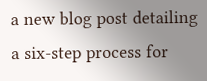a new blog post detailing a six-step process for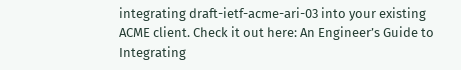integrating draft-ietf-acme-ari-03 into your existing ACME client. Check it out here: An Engineer’s Guide to Integrating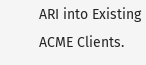ARI into Existing ACME Clients.